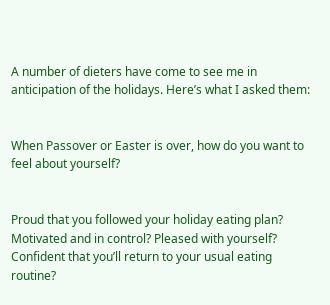A number of dieters have come to see me in anticipation of the holidays. Here’s what I asked them:


When Passover or Easter is over, how do you want to feel about yourself?


Proud that you followed your holiday eating plan? Motivated and in control? Pleased with yourself?  Confident that you’ll return to your usual eating routine?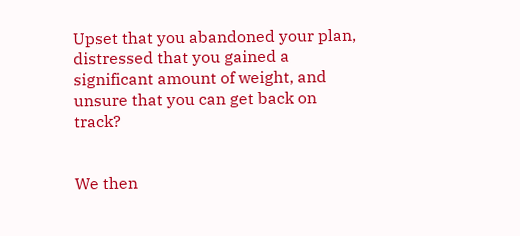Upset that you abandoned your plan, distressed that you gained a significant amount of weight, and unsure that you can get back on track?


We then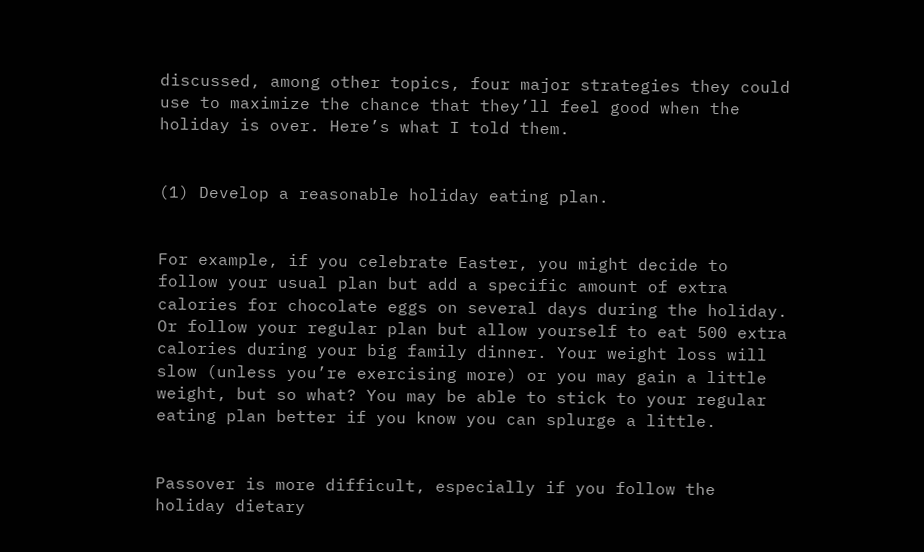discussed, among other topics, four major strategies they could use to maximize the chance that they’ll feel good when the holiday is over. Here’s what I told them.


(1) Develop a reasonable holiday eating plan.


For example, if you celebrate Easter, you might decide to follow your usual plan but add a specific amount of extra calories for chocolate eggs on several days during the holiday. Or follow your regular plan but allow yourself to eat 500 extra calories during your big family dinner. Your weight loss will slow (unless you’re exercising more) or you may gain a little weight, but so what? You may be able to stick to your regular eating plan better if you know you can splurge a little.


Passover is more difficult, especially if you follow the holiday dietary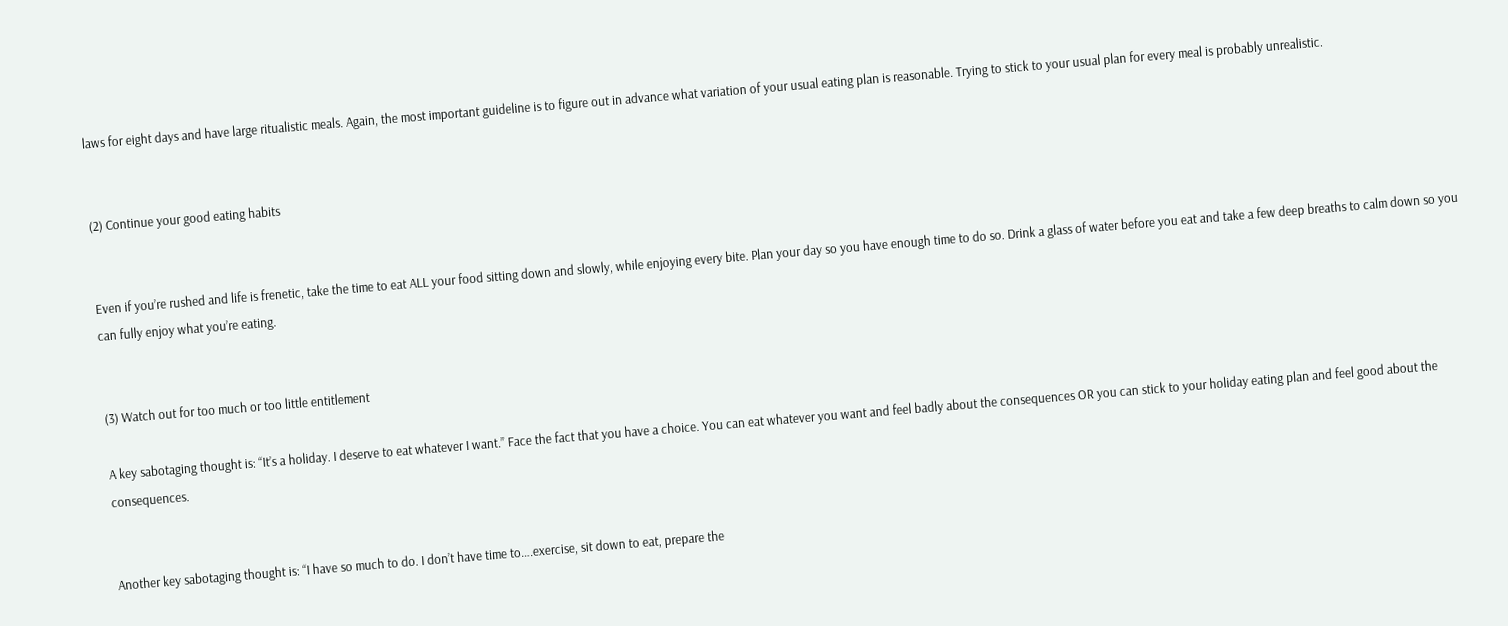laws for eight days and have large ritualistic meals. Again, the most important guideline is to figure out in advance what variation of your usual eating plan is reasonable. Trying to stick to your usual plan for every meal is probably unrealistic.


(2) Continue your good eating habits


Even if you’re rushed and life is frenetic, take the time to eat ALL your food sitting down and slowly, while enjoying every bite. Plan your day so you have enough time to do so. Drink a glass of water before you eat and take a few deep breaths to calm down so you can fully enjoy what you’re eating.


(3) Watch out for too much or too little entitlement

A key sabotaging thought is: “It’s a holiday. I deserve to eat whatever I want.” Face the fact that you have a choice. You can eat whatever you want and feel badly about the consequences OR you can stick to your holiday eating plan and feel good about the consequences.


Another key sabotaging thought is: “I have so much to do. I don’t have time to….exercise, sit down to eat, prepare the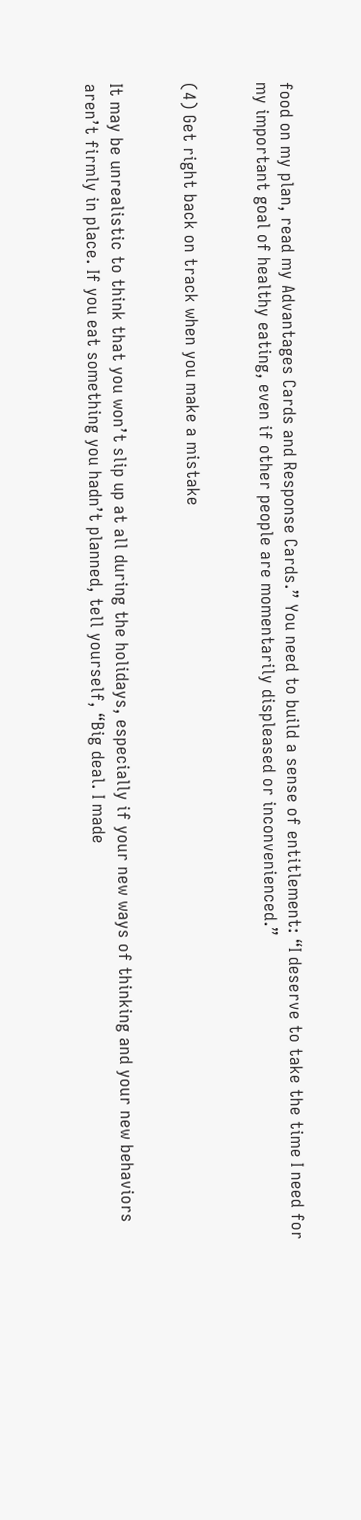food on my plan, read my Advantages Cards and Response Cards.” You need to build a sense of entitlement: “I deserve to take the time I need for my important goal of healthy eating, even if other people are momentarily displeased or inconvenienced.”


(4) Get right back on track when you make a mistake


It may be unrealistic to think that you won’t slip up at all during the holidays, especially if your new ways of thinking and your new behaviors aren’t firmly in place. If you eat something you hadn’t planned, tell yourself, “Big deal. I made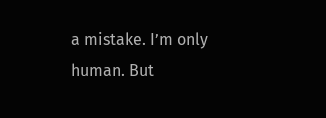a mistake. I’m only human. But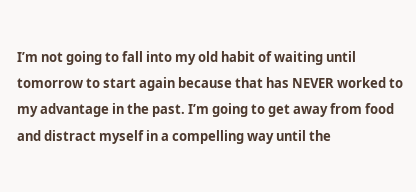I’m not going to fall into my old habit of waiting until tomorrow to start again because that has NEVER worked to my advantage in the past. I’m going to get away from food and distract myself in a compelling way until the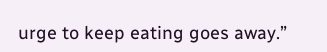urge to keep eating goes away.”